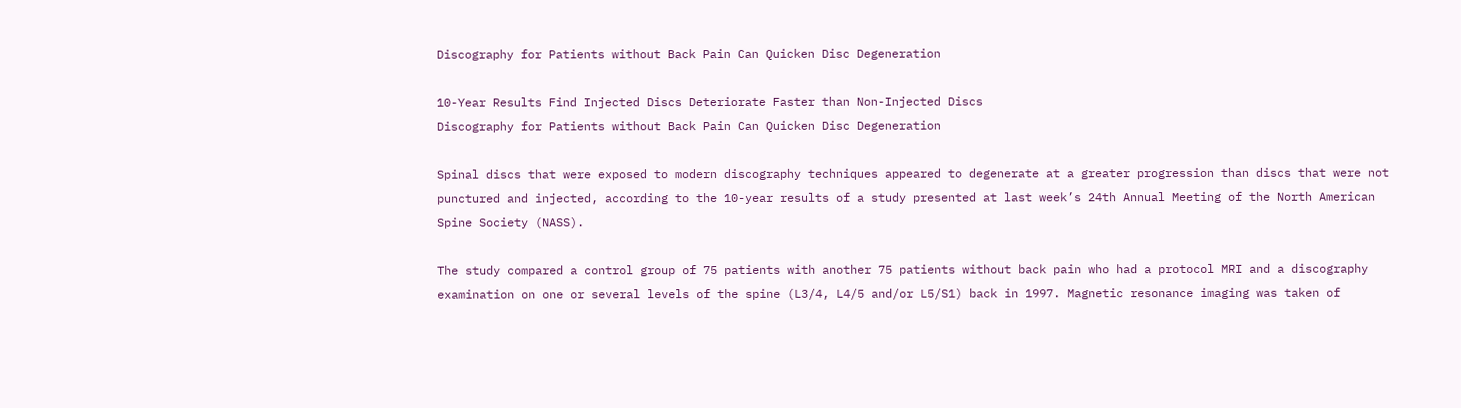Discography for Patients without Back Pain Can Quicken Disc Degeneration

10-Year Results Find Injected Discs Deteriorate Faster than Non-Injected Discs
Discography for Patients without Back Pain Can Quicken Disc Degeneration

Spinal discs that were exposed to modern discography techniques appeared to degenerate at a greater progression than discs that were not punctured and injected, according to the 10-year results of a study presented at last week’s 24th Annual Meeting of the North American Spine Society (NASS).

The study compared a control group of 75 patients with another 75 patients without back pain who had a protocol MRI and a discography examination on one or several levels of the spine (L3/4, L4/5 and/or L5/S1) back in 1997. Magnetic resonance imaging was taken of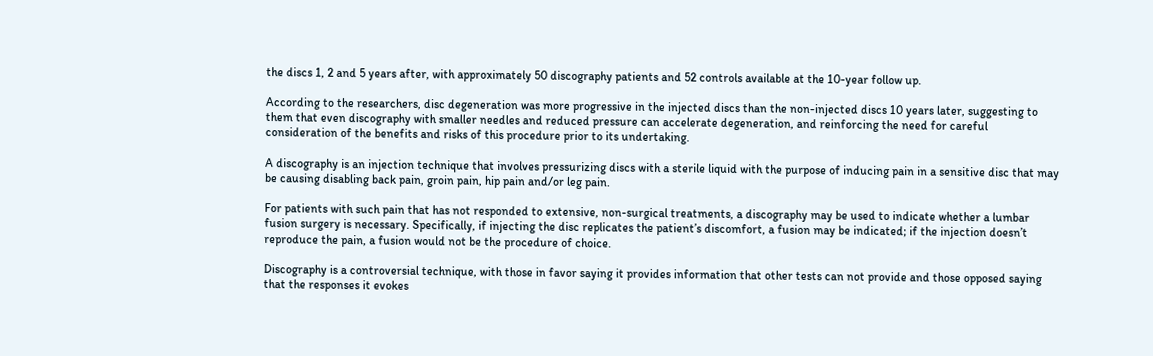the discs 1, 2 and 5 years after, with approximately 50 discography patients and 52 controls available at the 10-year follow up.

According to the researchers, disc degeneration was more progressive in the injected discs than the non-injected discs 10 years later, suggesting to them that even discography with smaller needles and reduced pressure can accelerate degeneration, and reinforcing the need for careful consideration of the benefits and risks of this procedure prior to its undertaking.

A discography is an injection technique that involves pressurizing discs with a sterile liquid with the purpose of inducing pain in a sensitive disc that may be causing disabling back pain, groin pain, hip pain and/or leg pain.

For patients with such pain that has not responded to extensive, non-surgical treatments, a discography may be used to indicate whether a lumbar fusion surgery is necessary. Specifically, if injecting the disc replicates the patient’s discomfort, a fusion may be indicated; if the injection doesn’t reproduce the pain, a fusion would not be the procedure of choice.

Discography is a controversial technique, with those in favor saying it provides information that other tests can not provide and those opposed saying that the responses it evokes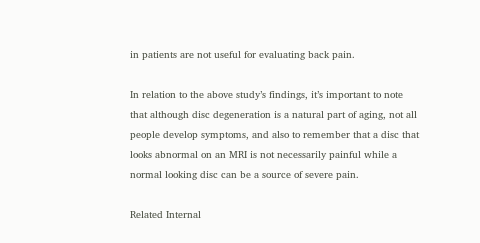in patients are not useful for evaluating back pain.

In relation to the above study’s findings, it’s important to note that although disc degeneration is a natural part of aging, not all people develop symptoms, and also to remember that a disc that looks abnormal on an MRI is not necessarily painful while a normal looking disc can be a source of severe pain.

Related Internal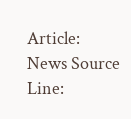Article:
News Source Line: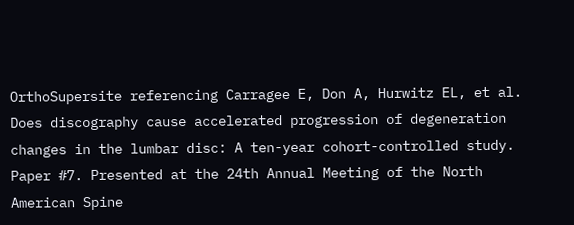OrthoSupersite referencing Carragee E, Don A, Hurwitz EL, et al. Does discography cause accelerated progression of degeneration changes in the lumbar disc: A ten-year cohort-controlled study. Paper #7. Presented at the 24th Annual Meeting of the North American Spine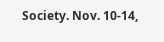Society. Nov. 10-14,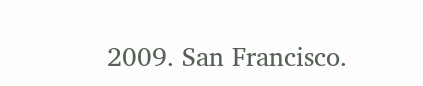2009. San Francisco.